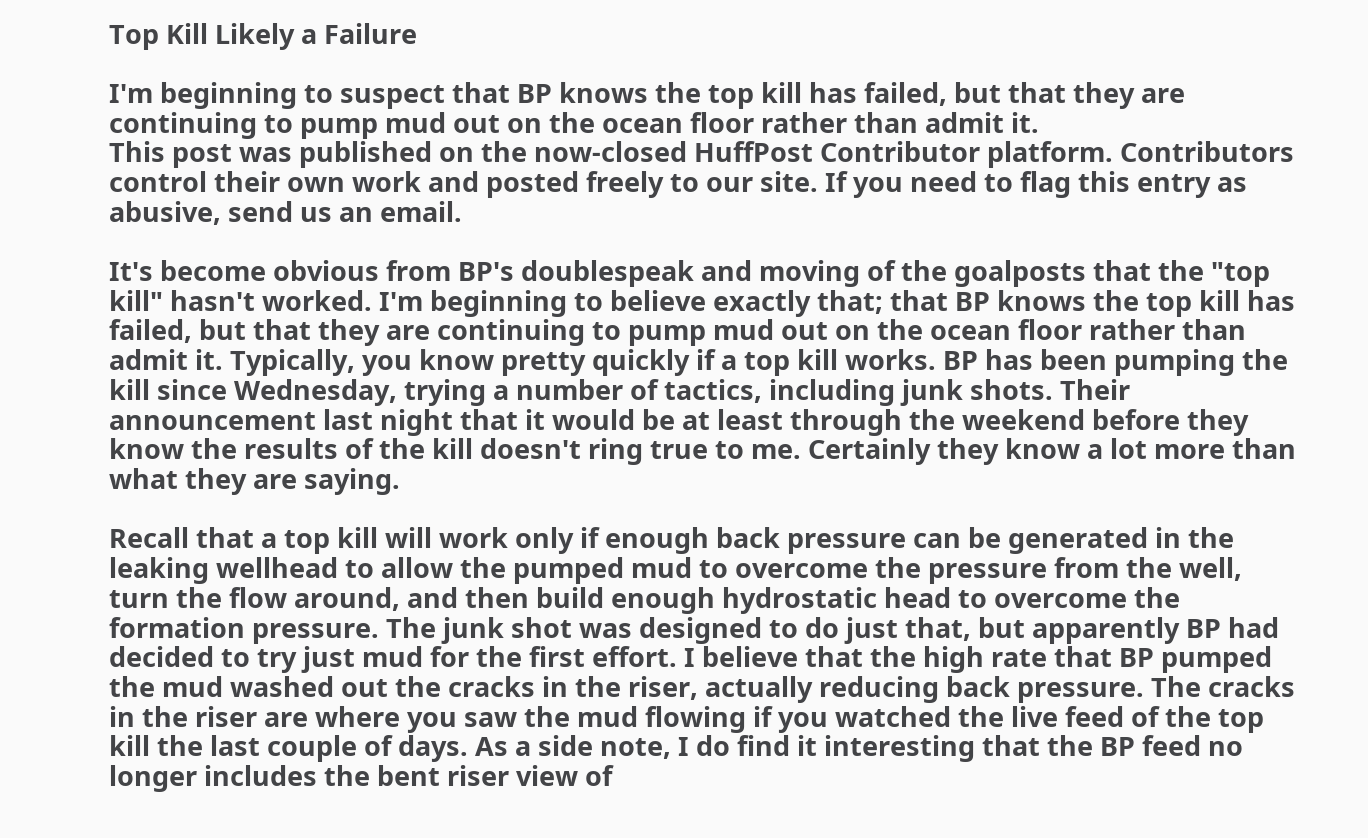Top Kill Likely a Failure

I'm beginning to suspect that BP knows the top kill has failed, but that they are continuing to pump mud out on the ocean floor rather than admit it.
This post was published on the now-closed HuffPost Contributor platform. Contributors control their own work and posted freely to our site. If you need to flag this entry as abusive, send us an email.

It's become obvious from BP's doublespeak and moving of the goalposts that the "top kill" hasn't worked. I'm beginning to believe exactly that; that BP knows the top kill has failed, but that they are continuing to pump mud out on the ocean floor rather than admit it. Typically, you know pretty quickly if a top kill works. BP has been pumping the kill since Wednesday, trying a number of tactics, including junk shots. Their announcement last night that it would be at least through the weekend before they know the results of the kill doesn't ring true to me. Certainly they know a lot more than what they are saying.

Recall that a top kill will work only if enough back pressure can be generated in the leaking wellhead to allow the pumped mud to overcome the pressure from the well, turn the flow around, and then build enough hydrostatic head to overcome the formation pressure. The junk shot was designed to do just that, but apparently BP had decided to try just mud for the first effort. I believe that the high rate that BP pumped the mud washed out the cracks in the riser, actually reducing back pressure. The cracks in the riser are where you saw the mud flowing if you watched the live feed of the top kill the last couple of days. As a side note, I do find it interesting that the BP feed no longer includes the bent riser view of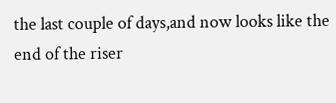the last couple of days,and now looks like the end of the riser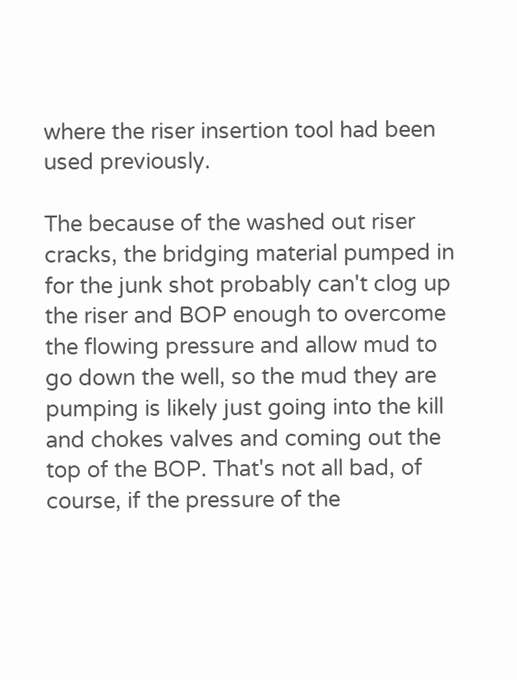where the riser insertion tool had been used previously.

The because of the washed out riser cracks, the bridging material pumped in for the junk shot probably can't clog up the riser and BOP enough to overcome the flowing pressure and allow mud to go down the well, so the mud they are pumping is likely just going into the kill and chokes valves and coming out the top of the BOP. That's not all bad, of course, if the pressure of the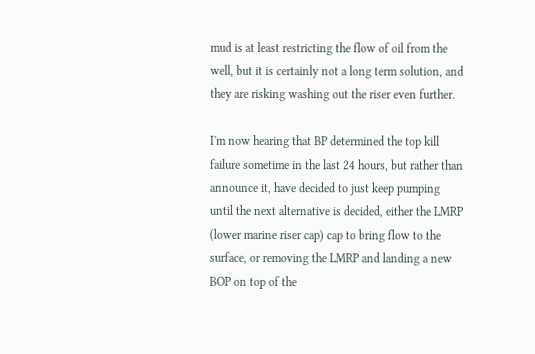mud is at least restricting the flow of oil from the well, but it is certainly not a long term solution, and they are risking washing out the riser even further.

I'm now hearing that BP determined the top kill failure sometime in the last 24 hours, but rather than announce it, have decided to just keep pumping until the next alternative is decided, either the LMRP (lower marine riser cap) cap to bring flow to the surface, or removing the LMRP and landing a new BOP on top of the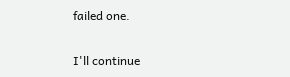failed one.

I'll continue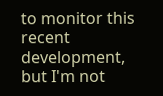to monitor this recent development, but I'm not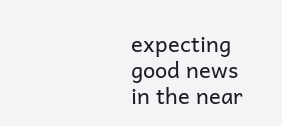expecting good news in the near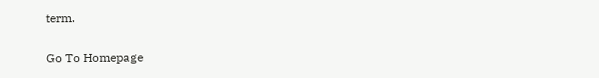term.

Go To Homepage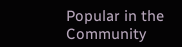Popular in the Community